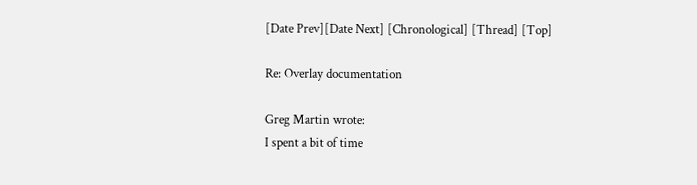[Date Prev][Date Next] [Chronological] [Thread] [Top]

Re: Overlay documentation

Greg Martin wrote:
I spent a bit of time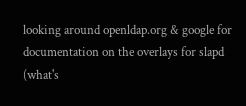looking around openldap.org & google for documentation on the overlays for slapd (what's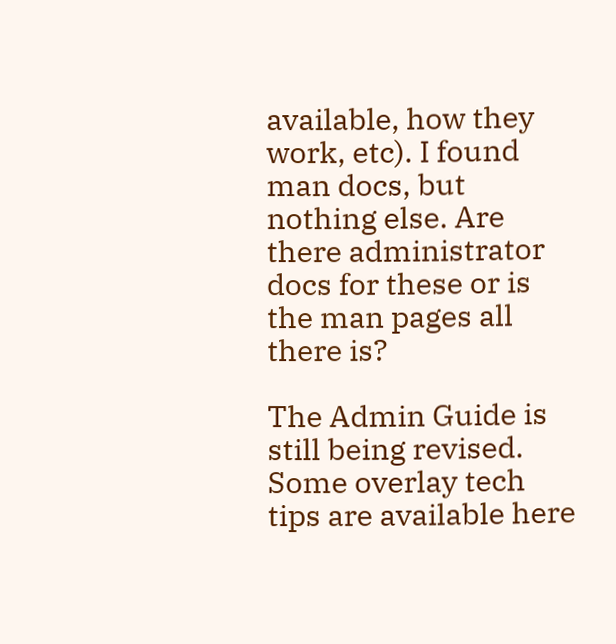available, how they work, etc). I found man docs, but nothing else. Are there administrator docs for these or is the man pages all there is?

The Admin Guide is still being revised. Some overlay tech tips are available here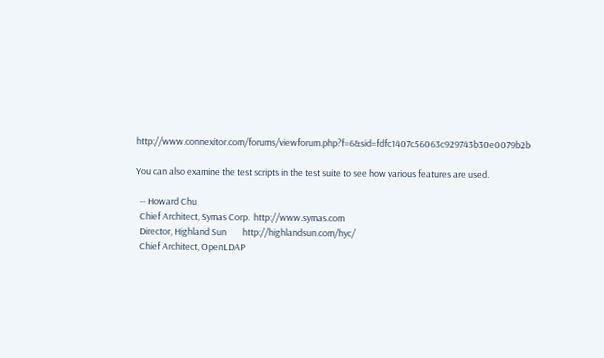http://www.connexitor.com/forums/viewforum.php?f=6&sid=fdfc1407c56063c929743b30e0079b2b

You can also examine the test scripts in the test suite to see how various features are used.

  -- Howard Chu
  Chief Architect, Symas Corp.  http://www.symas.com
  Director, Highland Sun        http://highlandsun.com/hyc/
  Chief Architect, OpenLDAP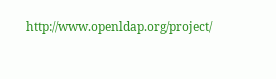http://www.openldap.org/project/